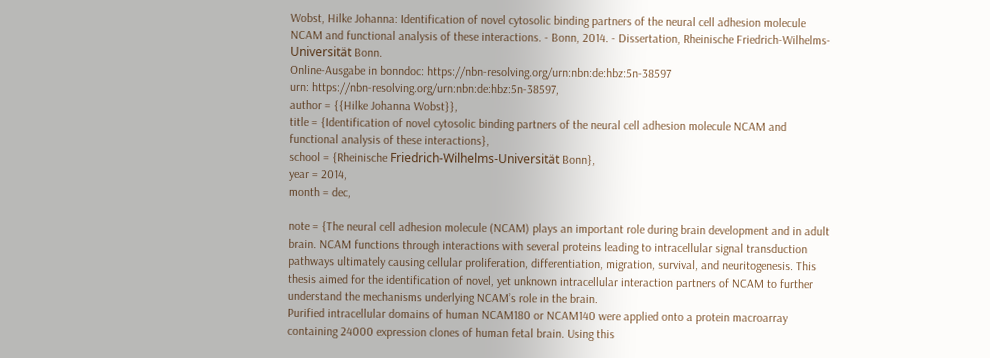Wobst, Hilke Johanna: Identification of novel cytosolic binding partners of the neural cell adhesion molecule NCAM and functional analysis of these interactions. - Bonn, 2014. - Dissertation, Rheinische Friedrich-Wilhelms-Universität Bonn.
Online-Ausgabe in bonndoc: https://nbn-resolving.org/urn:nbn:de:hbz:5n-38597
urn: https://nbn-resolving.org/urn:nbn:de:hbz:5n-38597,
author = {{Hilke Johanna Wobst}},
title = {Identification of novel cytosolic binding partners of the neural cell adhesion molecule NCAM and functional analysis of these interactions},
school = {Rheinische Friedrich-Wilhelms-Universität Bonn},
year = 2014,
month = dec,

note = {The neural cell adhesion molecule (NCAM) plays an important role during brain development and in adult brain. NCAM functions through interactions with several proteins leading to intracellular signal transduction pathways ultimately causing cellular proliferation, differentiation, migration, survival, and neuritogenesis. This thesis aimed for the identification of novel, yet unknown intracellular interaction partners of NCAM to further understand the mechanisms underlying NCAM’s role in the brain.
Purified intracellular domains of human NCAM180 or NCAM140 were applied onto a protein macroarray containing 24000 expression clones of human fetal brain. Using this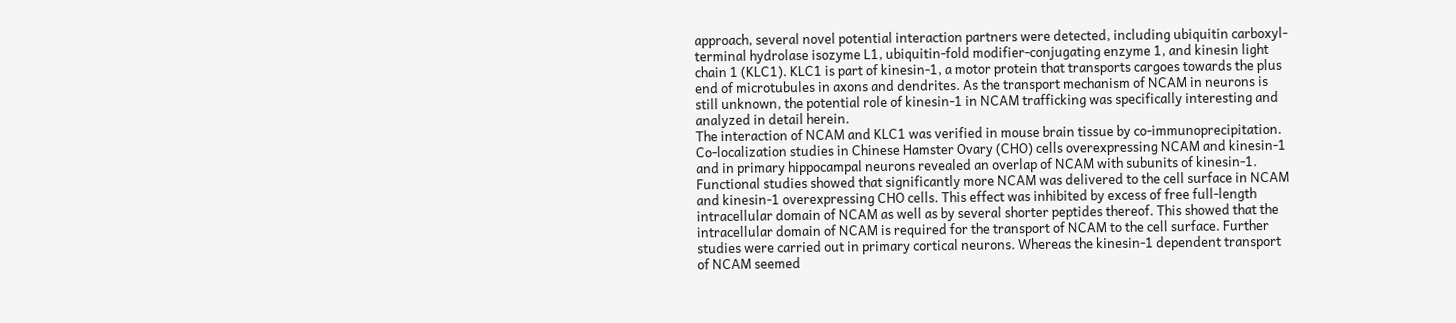approach, several novel potential interaction partners were detected, including ubiquitin carboxyl-terminal hydrolase isozyme L1, ubiquitin-fold modifier-conjugating enzyme 1, and kinesin light chain 1 (KLC1). KLC1 is part of kinesin-1, a motor protein that transports cargoes towards the plus end of microtubules in axons and dendrites. As the transport mechanism of NCAM in neurons is still unknown, the potential role of kinesin-1 in NCAM trafficking was specifically interesting and analyzed in detail herein.
The interaction of NCAM and KLC1 was verified in mouse brain tissue by co-immunoprecipitation. Co-localization studies in Chinese Hamster Ovary (CHO) cells overexpressing NCAM and kinesin-1 and in primary hippocampal neurons revealed an overlap of NCAM with subunits of kinesin-1.
Functional studies showed that significantly more NCAM was delivered to the cell surface in NCAM and kinesin-1 overexpressing CHO cells. This effect was inhibited by excess of free full-length intracellular domain of NCAM as well as by several shorter peptides thereof. This showed that the intracellular domain of NCAM is required for the transport of NCAM to the cell surface. Further studies were carried out in primary cortical neurons. Whereas the kinesin-1 dependent transport of NCAM seemed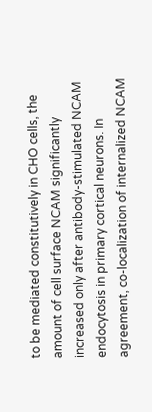to be mediated constitutively in CHO cells, the amount of cell surface NCAM significantly increased only after antibody-stimulated NCAM endocytosis in primary cortical neurons. In agreement, co-localization of internalized NCAM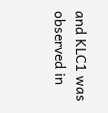and KLC1 was observed in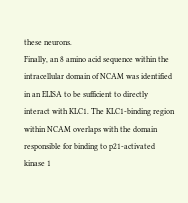these neurons.
Finally, an 8 amino acid sequence within the intracellular domain of NCAM was identified in an ELISA to be sufficient to directly interact with KLC1. The KLC1-binding region within NCAM overlaps with the domain responsible for binding to p21-activated kinase 1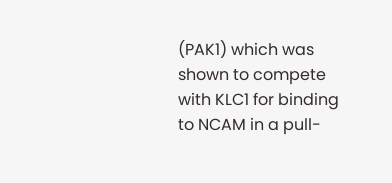(PAK1) which was shown to compete with KLC1 for binding to NCAM in a pull-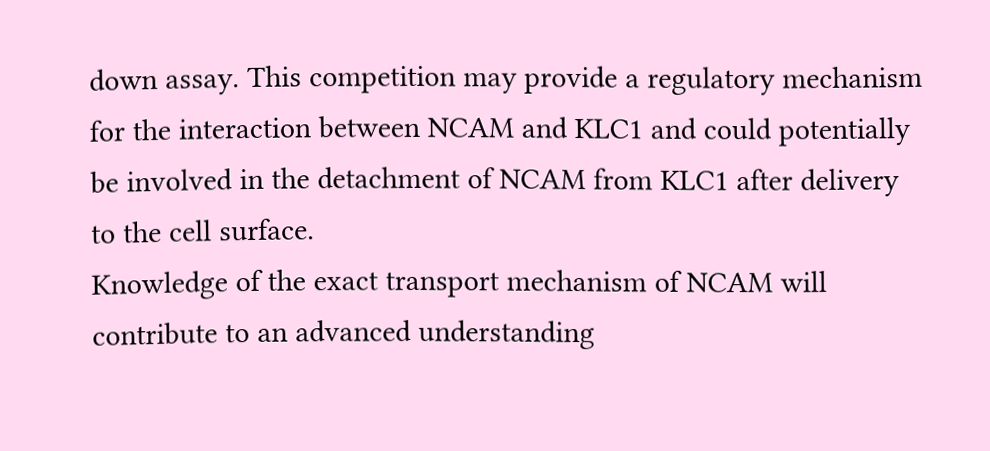down assay. This competition may provide a regulatory mechanism for the interaction between NCAM and KLC1 and could potentially be involved in the detachment of NCAM from KLC1 after delivery to the cell surface.
Knowledge of the exact transport mechanism of NCAM will contribute to an advanced understanding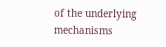of the underlying mechanisms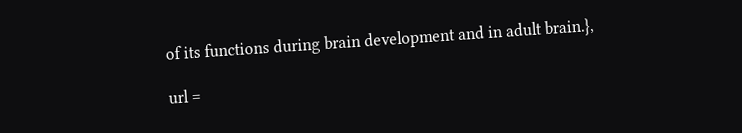of its functions during brain development and in adult brain.},

url =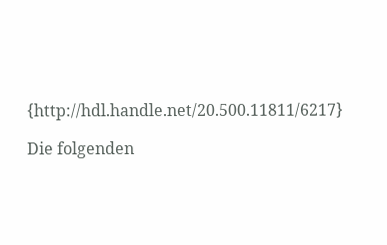{http://hdl.handle.net/20.500.11811/6217}

Die folgenden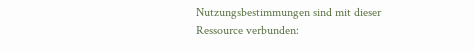Nutzungsbestimmungen sind mit dieser Ressource verbunden: